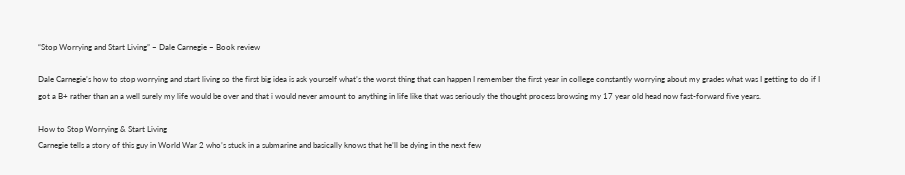“Stop Worrying and Start Living” – Dale Carnegie – Book review

Dale Carnegie’s how to stop worrying and start living so the first big idea is ask yourself what’s the worst thing that can happen I remember the first year in college constantly worrying about my grades what was I getting to do if I got a B+ rather than an a well surely my life would be over and that i would never amount to anything in life like that was seriously the thought process browsing my 17 year old head now fast-forward five years.

How to Stop Worrying & Start Living
Carnegie tells a story of this guy in World War 2 who’s stuck in a submarine and basically knows that he’ll be dying in the next few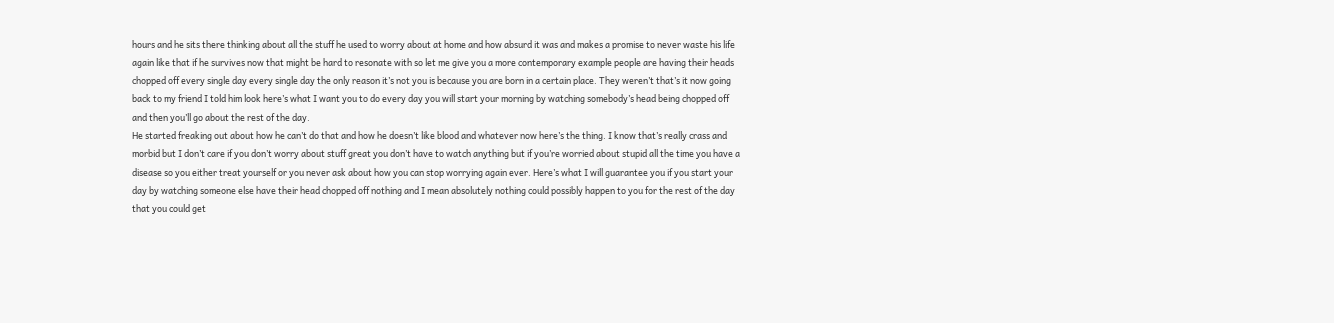hours and he sits there thinking about all the stuff he used to worry about at home and how absurd it was and makes a promise to never waste his life again like that if he survives now that might be hard to resonate with so let me give you a more contemporary example people are having their heads chopped off every single day every single day the only reason it’s not you is because you are born in a certain place. They weren’t that’s it now going back to my friend I told him look here’s what I want you to do every day you will start your morning by watching somebody’s head being chopped off and then you’ll go about the rest of the day.
He started freaking out about how he can’t do that and how he doesn’t like blood and whatever now here’s the thing. I know that’s really crass and morbid but I don’t care if you don’t worry about stuff great you don’t have to watch anything but if you’re worried about stupid all the time you have a disease so you either treat yourself or you never ask about how you can stop worrying again ever. Here’s what I will guarantee you if you start your day by watching someone else have their head chopped off nothing and I mean absolutely nothing could possibly happen to you for the rest of the day that you could get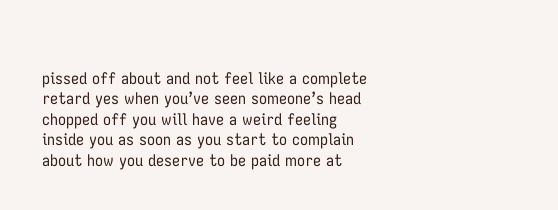pissed off about and not feel like a complete retard yes when you’ve seen someone’s head chopped off you will have a weird feeling inside you as soon as you start to complain about how you deserve to be paid more at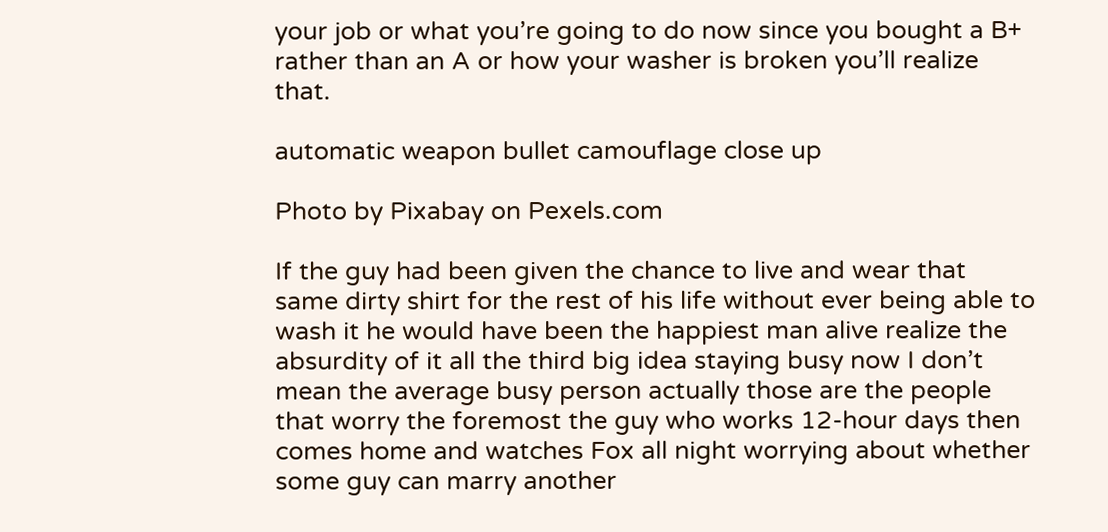your job or what you’re going to do now since you bought a B+ rather than an A or how your washer is broken you’ll realize that.

automatic weapon bullet camouflage close up

Photo by Pixabay on Pexels.com

If the guy had been given the chance to live and wear that same dirty shirt for the rest of his life without ever being able to wash it he would have been the happiest man alive realize the absurdity of it all the third big idea staying busy now I don’t mean the average busy person actually those are the people that worry the foremost the guy who works 12-hour days then comes home and watches Fox all night worrying about whether some guy can marry another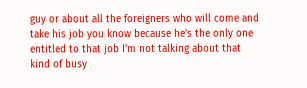guy or about all the foreigners who will come and take his job you know because he’s the only one entitled to that job I’m not talking about that kind of busy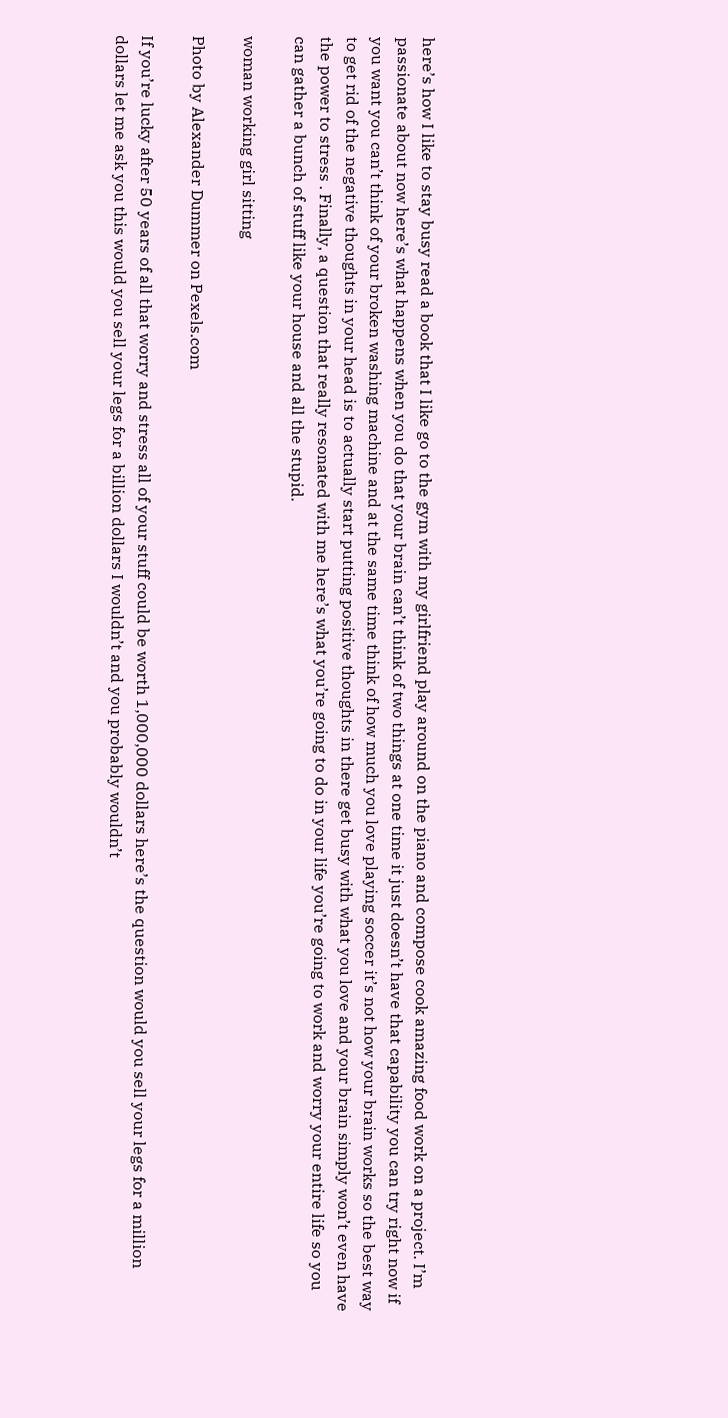here’s how I like to stay busy read a book that I like go to the gym with my girlfriend play around on the piano and compose cook amazing food work on a project. I’m passionate about now here’s what happens when you do that your brain can’t think of two things at one time it just doesn’t have that capability you can try right now if you want you can’t think of your broken washing machine and at the same time think of how much you love playing soccer it’s not how your brain works so the best way to get rid of the negative thoughts in your head is to actually start putting positive thoughts in there get busy with what you love and your brain simply won’t even have the power to stress . Finally, a question that really resonated with me here’s what you’re going to do in your life you’re going to work and worry your entire life so you can gather a bunch of stuff like your house and all the stupid.

woman working girl sitting

Photo by Alexander Dummer on Pexels.com

If you’re lucky after 50 years of all that worry and stress all of your stuff could be worth 1,000,000 dollars here’s the question would you sell your legs for a million dollars let me ask you this would you sell your legs for a billion dollars I wouldn’t and you probably wouldn’t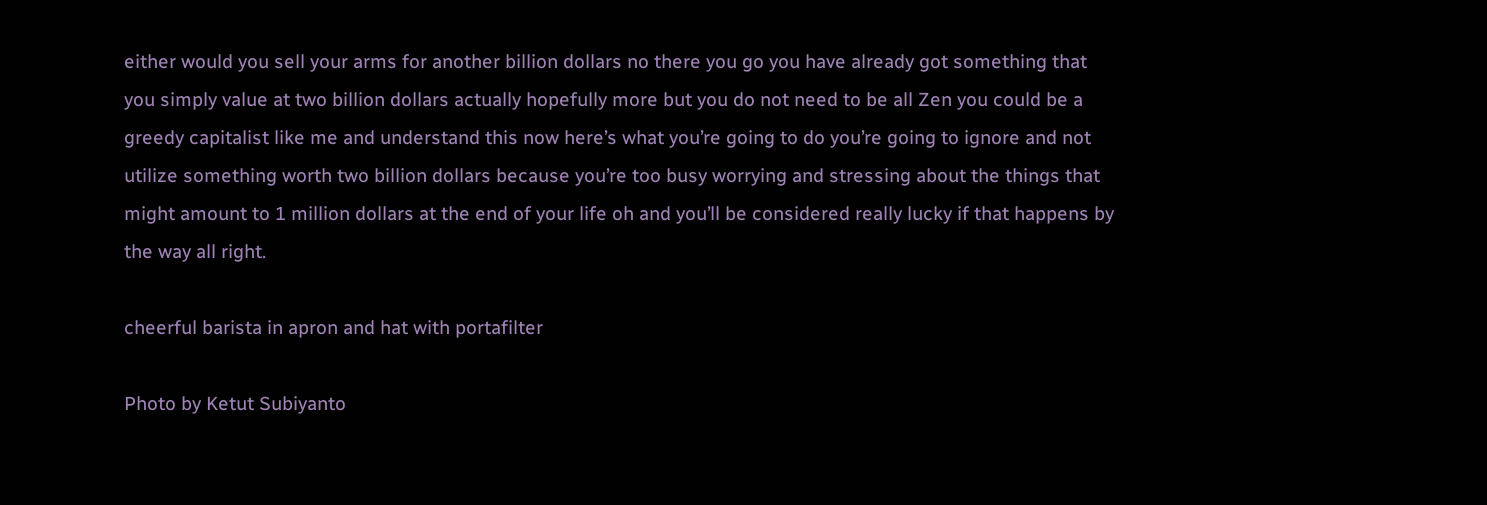either would you sell your arms for another billion dollars no there you go you have already got something that you simply value at two billion dollars actually hopefully more but you do not need to be all Zen you could be a greedy capitalist like me and understand this now here’s what you’re going to do you’re going to ignore and not utilize something worth two billion dollars because you’re too busy worrying and stressing about the things that might amount to 1 million dollars at the end of your life oh and you’ll be considered really lucky if that happens by the way all right.

cheerful barista in apron and hat with portafilter

Photo by Ketut Subiyanto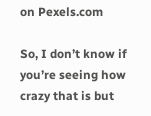on Pexels.com

So, I don’t know if you’re seeing how crazy that is but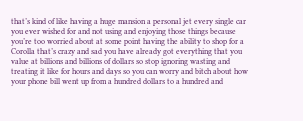that’s kind of like having a huge mansion a personal jet every single car you ever wished for and not using and enjoying those things because you’re too worried about at some point having the ability to shop for a Corolla that’s crazy and sad you have already got everything that you value at billions and billions of dollars so stop ignoring wasting and treating it like for hours and days so you can worry and bitch about how your phone bill went up from a hundred dollars to a hundred and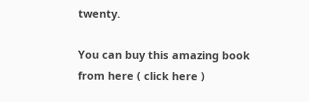twenty.

You can buy this amazing book from here ( click here )